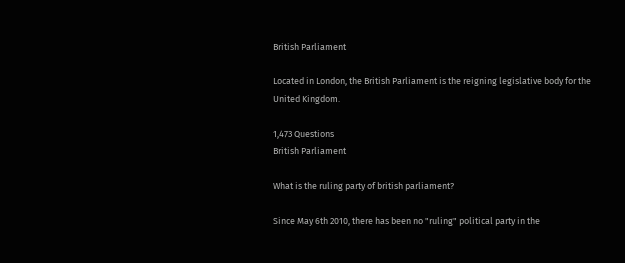British Parliament

Located in London, the British Parliament is the reigning legislative body for the United Kingdom.

1,473 Questions
British Parliament

What is the ruling party of british parliament?

Since May 6th 2010, there has been no "ruling" political party in the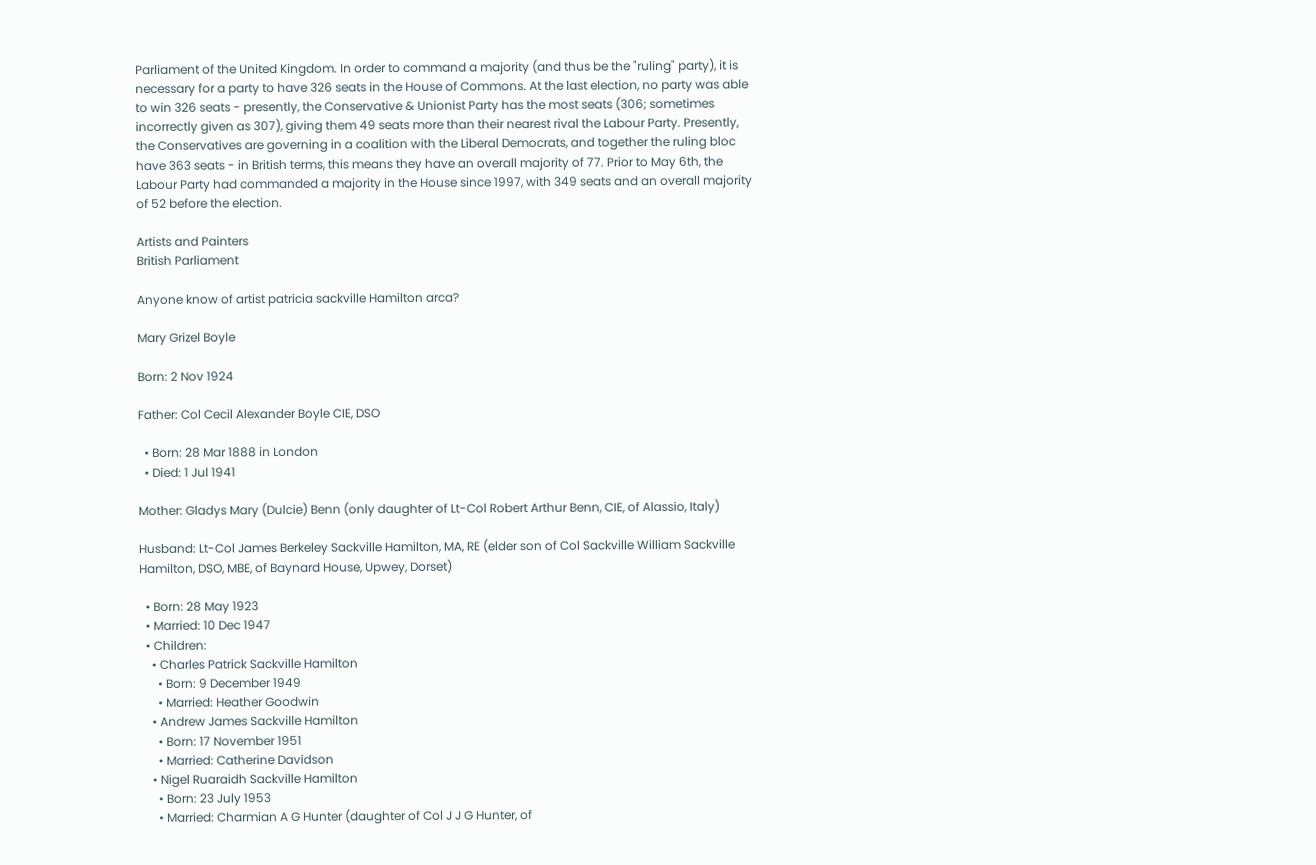Parliament of the United Kingdom. In order to command a majority (and thus be the "ruling" party), it is necessary for a party to have 326 seats in the House of Commons. At the last election, no party was able to win 326 seats - presently, the Conservative & Unionist Party has the most seats (306; sometimes incorrectly given as 307), giving them 49 seats more than their nearest rival the Labour Party. Presently, the Conservatives are governing in a coalition with the Liberal Democrats, and together the ruling bloc have 363 seats - in British terms, this means they have an overall majority of 77. Prior to May 6th, the Labour Party had commanded a majority in the House since 1997, with 349 seats and an overall majority of 52 before the election.

Artists and Painters
British Parliament

Anyone know of artist patricia sackville Hamilton arca?

Mary Grizel Boyle

Born: 2 Nov 1924

Father: Col Cecil Alexander Boyle CIE, DSO

  • Born: 28 Mar 1888 in London
  • Died: 1 Jul 1941

Mother: Gladys Mary (Dulcie) Benn (only daughter of Lt-Col Robert Arthur Benn, CIE, of Alassio, Italy)

Husband: Lt-Col James Berkeley Sackville Hamilton, MA, RE (elder son of Col Sackville William Sackville Hamilton, DSO, MBE, of Baynard House, Upwey, Dorset)

  • Born: 28 May 1923
  • Married: 10 Dec 1947
  • Children:
    • Charles Patrick Sackville Hamilton
      • Born: 9 December 1949
      • Married: Heather Goodwin
    • Andrew James Sackville Hamilton
      • Born: 17 November 1951
      • Married: Catherine Davidson
    • Nigel Ruaraidh Sackville Hamilton
      • Born: 23 July 1953
      • Married: Charmian A G Hunter (daughter of Col J J G Hunter, of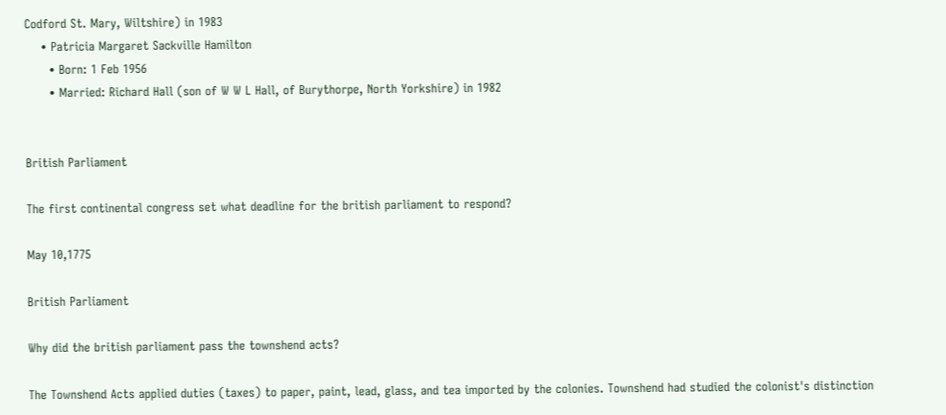Codford St. Mary, Wiltshire) in 1983
    • Patricia Margaret Sackville Hamilton
      • Born: 1 Feb 1956
      • Married: Richard Hall (son of W W L Hall, of Burythorpe, North Yorkshire) in 1982


British Parliament

The first continental congress set what deadline for the british parliament to respond?

May 10,1775

British Parliament

Why did the british parliament pass the townshend acts?

The Townshend Acts applied duties (taxes) to paper, paint, lead, glass, and tea imported by the colonies. Townshend had studied the colonist's distinction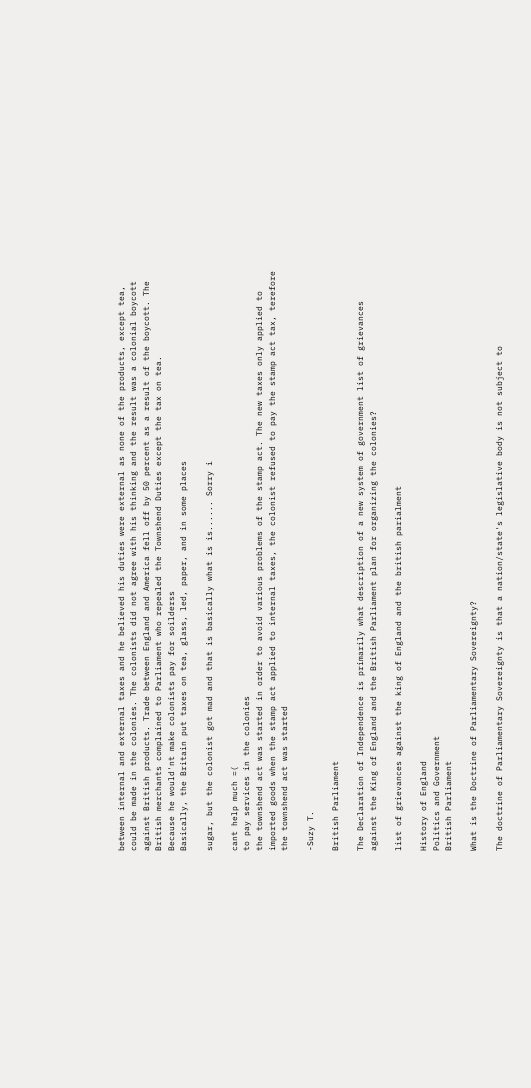between internal and external taxes and he believed his duties were external as none of the products, except tea, could be made in the colonies. The colonists did not agree with his thinking and the result was a colonial boycott against British products. Trade between England and America fell off by 50 percent as a result of the boycott. The British merchants complained to Parliament who repealed the Townshend Duties except the tax on tea.
Because he would'nt make colonists pay for soilderss
Basically, the Britain put taxes on tea, glass, led, paper, and in some places

sugar, but the colonist got mad and that is basically what is is...... Sorry i

cant help much =(
to pay services in the colonies
the townshend act was started in order to avoid various problems of the stamp act. The new taxes only applied to imported goods when the stamp act applied to internal taxes, the colonist refused to pay the stamp act tax, terefore the townshend act was started

-Suzy T.

British Parliament

The Declaration of Independence is primarily what description of a new system of government list of grievances against the King of England and the British Parliament plan for organizing the colonies?

list of grievances against the king of England and the british parialment

History of England
Politics and Government
British Parliament

What is the Doctrine of Parliamentary Sovereignty?

The doctrine of Parliamentary Sovereignty is that a nation/state's legislative body is not subject to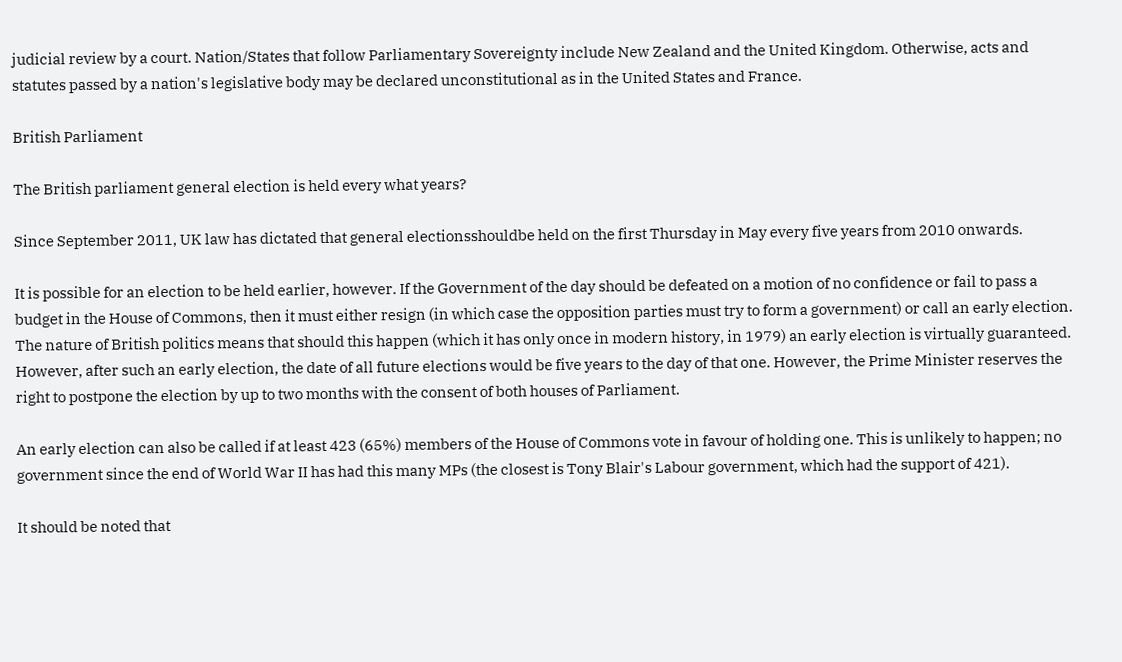judicial review by a court. Nation/States that follow Parliamentary Sovereignty include New Zealand and the United Kingdom. Otherwise, acts and statutes passed by a nation's legislative body may be declared unconstitutional as in the United States and France.

British Parliament

The British parliament general election is held every what years?

Since September 2011, UK law has dictated that general electionsshouldbe held on the first Thursday in May every five years from 2010 onwards.

It is possible for an election to be held earlier, however. If the Government of the day should be defeated on a motion of no confidence or fail to pass a budget in the House of Commons, then it must either resign (in which case the opposition parties must try to form a government) or call an early election. The nature of British politics means that should this happen (which it has only once in modern history, in 1979) an early election is virtually guaranteed. However, after such an early election, the date of all future elections would be five years to the day of that one. However, the Prime Minister reserves the right to postpone the election by up to two months with the consent of both houses of Parliament.

An early election can also be called if at least 423 (65%) members of the House of Commons vote in favour of holding one. This is unlikely to happen; no government since the end of World War II has had this many MPs (the closest is Tony Blair's Labour government, which had the support of 421).

It should be noted that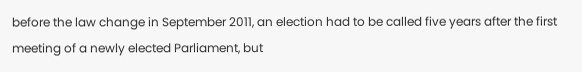before the law change in September 2011, an election had to be called five years after the first meeting of a newly elected Parliament, but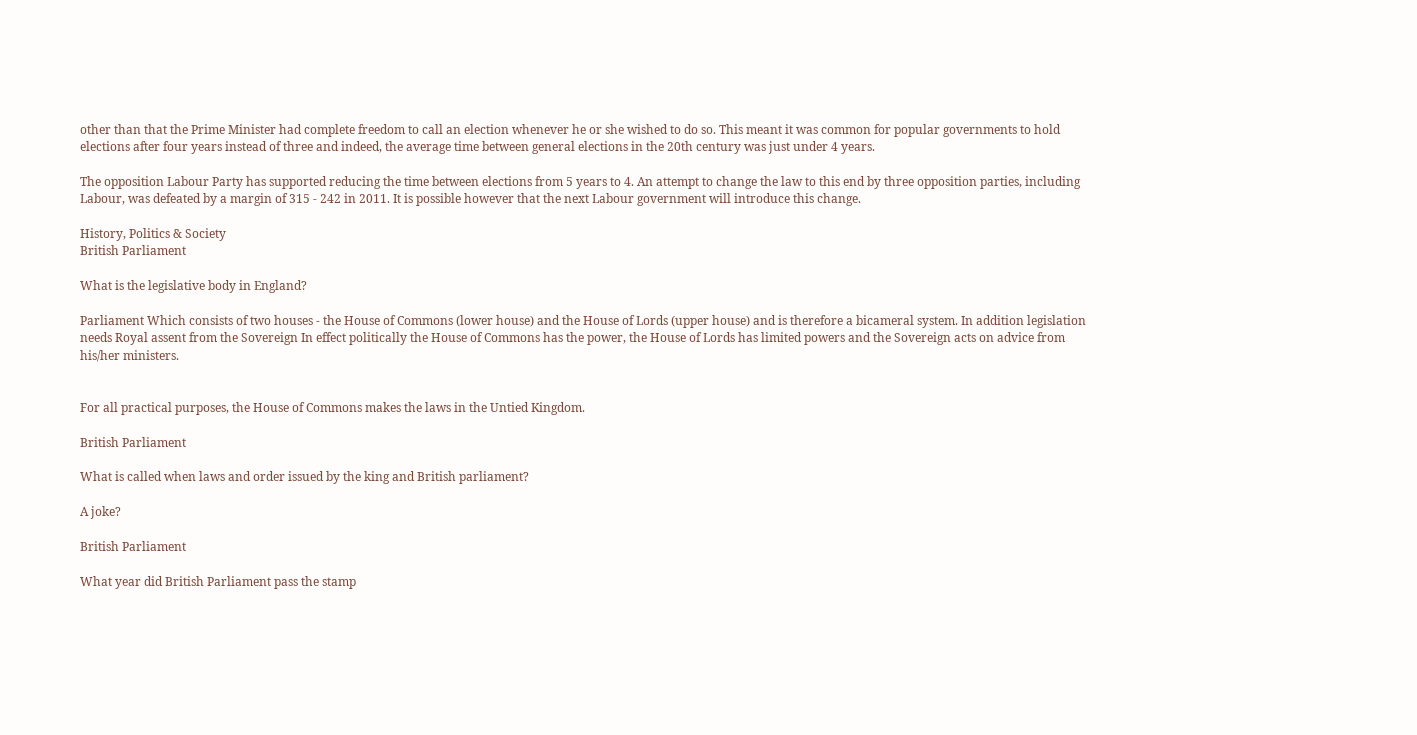other than that the Prime Minister had complete freedom to call an election whenever he or she wished to do so. This meant it was common for popular governments to hold elections after four years instead of three and indeed, the average time between general elections in the 20th century was just under 4 years.

The opposition Labour Party has supported reducing the time between elections from 5 years to 4. An attempt to change the law to this end by three opposition parties, including Labour, was defeated by a margin of 315 - 242 in 2011. It is possible however that the next Labour government will introduce this change.

History, Politics & Society
British Parliament

What is the legislative body in England?

Parliament Which consists of two houses - the House of Commons (lower house) and the House of Lords (upper house) and is therefore a bicameral system. In addition legislation needs Royal assent from the Sovereign In effect politically the House of Commons has the power, the House of Lords has limited powers and the Sovereign acts on advice from his/her ministers.


For all practical purposes, the House of Commons makes the laws in the Untied Kingdom.

British Parliament

What is called when laws and order issued by the king and British parliament?

A joke?

British Parliament

What year did British Parliament pass the stamp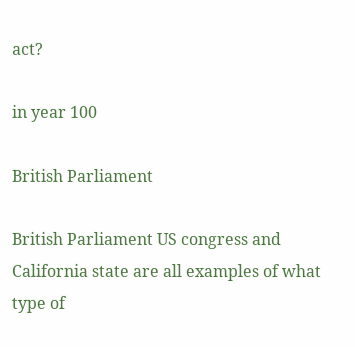act?

in year 100

British Parliament

British Parliament US congress and California state are all examples of what type of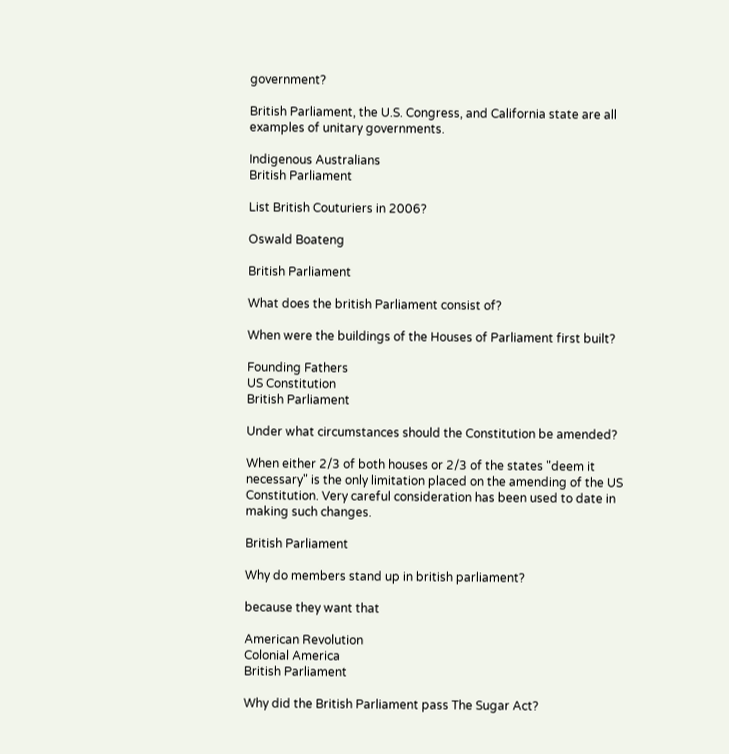government?

British Parliament, the U.S. Congress, and California state are all examples of unitary governments.

Indigenous Australians
British Parliament

List British Couturiers in 2006?

Oswald Boateng

British Parliament

What does the british Parliament consist of?

When were the buildings of the Houses of Parliament first built?

Founding Fathers
US Constitution
British Parliament

Under what circumstances should the Constitution be amended?

When either 2/3 of both houses or 2/3 of the states "deem it necessary" is the only limitation placed on the amending of the US Constitution. Very careful consideration has been used to date in making such changes.

British Parliament

Why do members stand up in british parliament?

because they want that

American Revolution
Colonial America
British Parliament

Why did the British Parliament pass The Sugar Act?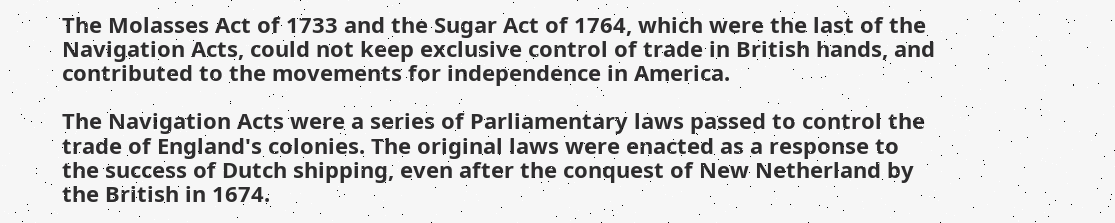The Molasses Act of 1733 and the Sugar Act of 1764, which were the last of the Navigation Acts, could not keep exclusive control of trade in British hands, and contributed to the movements for independence in America.

The Navigation Acts were a series of Parliamentary laws passed to control the trade of England's colonies. The original laws were enacted as a response to the success of Dutch shipping, even after the conquest of New Netherland by the British in 1674.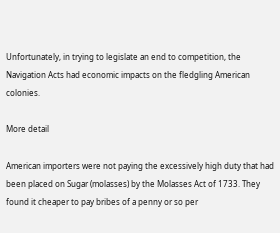Unfortunately, in trying to legislate an end to competition, the Navigation Acts had economic impacts on the fledgling American colonies.

More detail

American importers were not paying the excessively high duty that had been placed on Sugar (molasses) by the Molasses Act of 1733. They found it cheaper to pay bribes of a penny or so per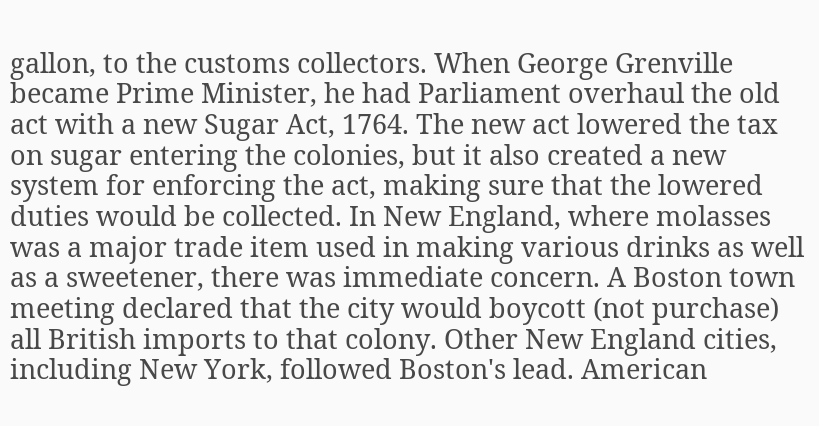gallon, to the customs collectors. When George Grenville became Prime Minister, he had Parliament overhaul the old act with a new Sugar Act, 1764. The new act lowered the tax on sugar entering the colonies, but it also created a new system for enforcing the act, making sure that the lowered duties would be collected. In New England, where molasses was a major trade item used in making various drinks as well as a sweetener, there was immediate concern. A Boston town meeting declared that the city would boycott (not purchase) all British imports to that colony. Other New England cities, including New York, followed Boston's lead. American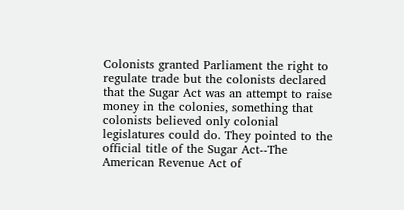Colonists granted Parliament the right to regulate trade but the colonists declared that the Sugar Act was an attempt to raise money in the colonies, something that colonists believed only colonial legislatures could do. They pointed to the official title of the Sugar Act--The American Revenue Act of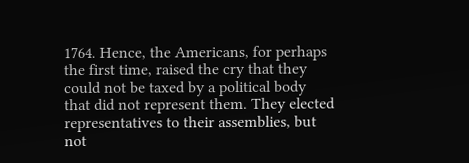1764. Hence, the Americans, for perhaps the first time, raised the cry that they could not be taxed by a political body that did not represent them. They elected representatives to their assemblies, but not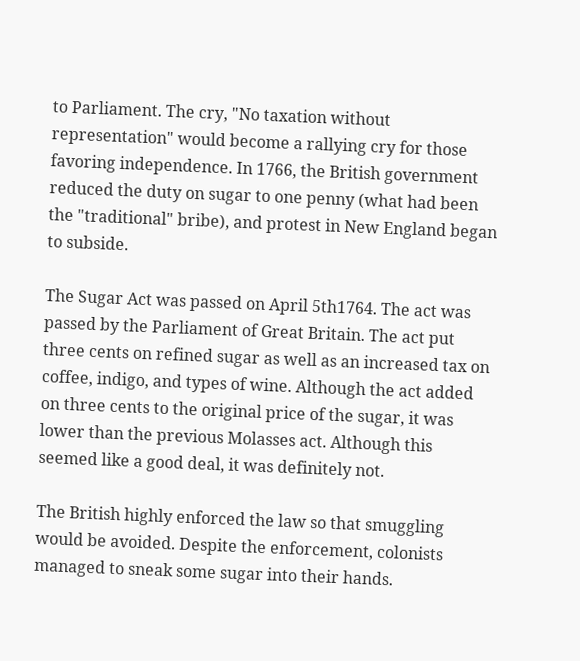to Parliament. The cry, "No taxation without representation" would become a rallying cry for those favoring independence. In 1766, the British government reduced the duty on sugar to one penny (what had been the "traditional" bribe), and protest in New England began to subside.

The Sugar Act was passed on April 5th1764. The act was passed by the Parliament of Great Britain. The act put three cents on refined sugar as well as an increased tax on coffee, indigo, and types of wine. Although the act added on three cents to the original price of the sugar, it was lower than the previous Molasses act. Although this seemed like a good deal, it was definitely not.

The British highly enforced the law so that smuggling would be avoided. Despite the enforcement, colonists managed to sneak some sugar into their hands.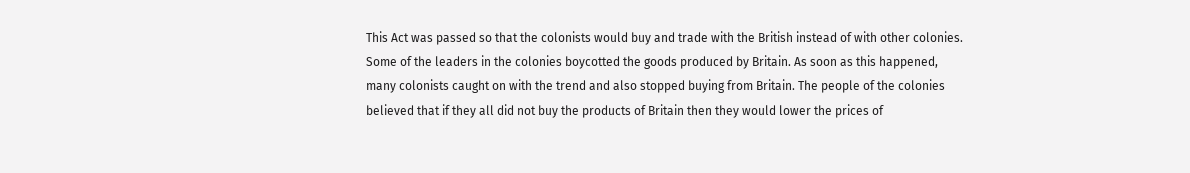This Act was passed so that the colonists would buy and trade with the British instead of with other colonies. Some of the leaders in the colonies boycotted the goods produced by Britain. As soon as this happened, many colonists caught on with the trend and also stopped buying from Britain. The people of the colonies believed that if they all did not buy the products of Britain then they would lower the prices of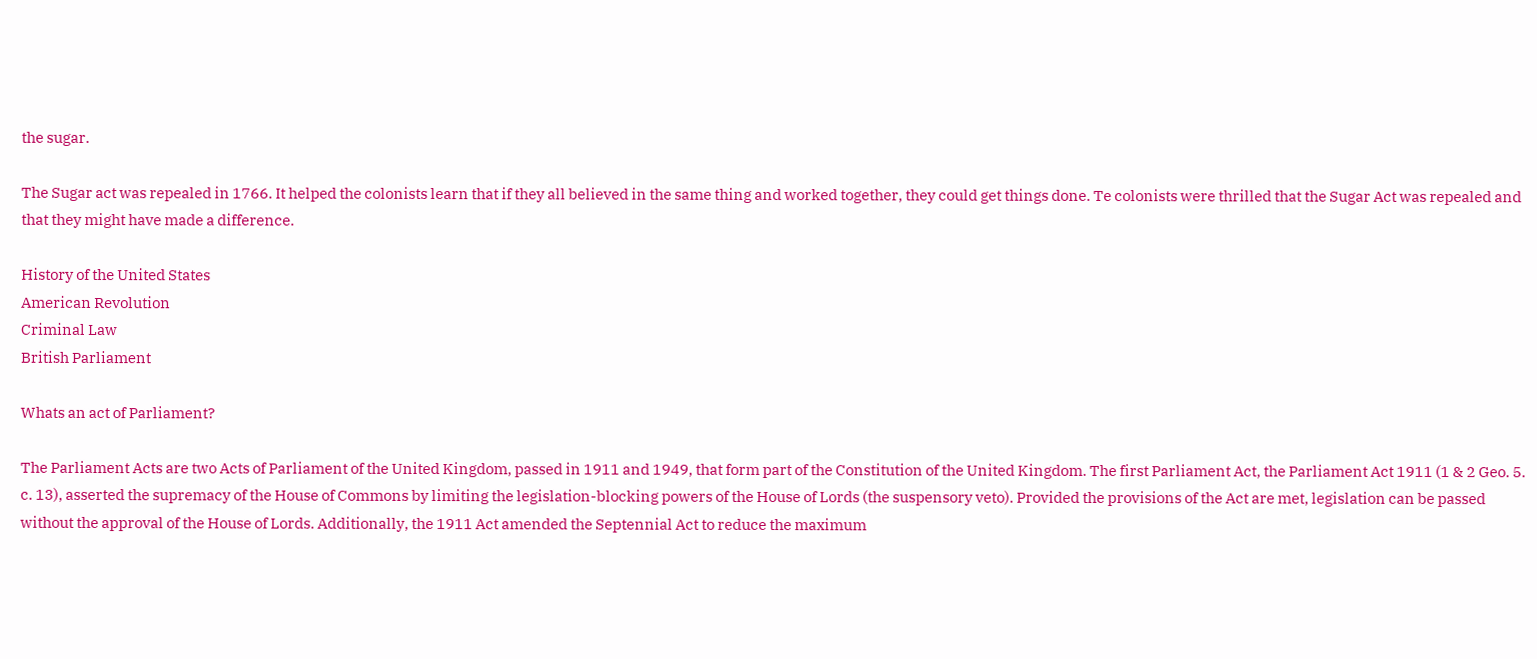the sugar.

The Sugar act was repealed in 1766. It helped the colonists learn that if they all believed in the same thing and worked together, they could get things done. Te colonists were thrilled that the Sugar Act was repealed and that they might have made a difference.

History of the United States
American Revolution
Criminal Law
British Parliament

Whats an act of Parliament?

The Parliament Acts are two Acts of Parliament of the United Kingdom, passed in 1911 and 1949, that form part of the Constitution of the United Kingdom. The first Parliament Act, the Parliament Act 1911 (1 & 2 Geo. 5. c. 13), asserted the supremacy of the House of Commons by limiting the legislation-blocking powers of the House of Lords (the suspensory veto). Provided the provisions of the Act are met, legislation can be passed without the approval of the House of Lords. Additionally, the 1911 Act amended the Septennial Act to reduce the maximum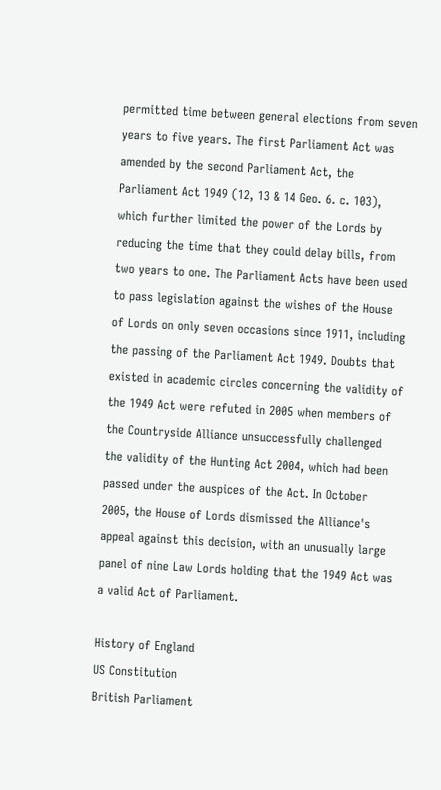permitted time between general elections from seven years to five years. The first Parliament Act was amended by the second Parliament Act, the Parliament Act 1949 (12, 13 & 14 Geo. 6. c. 103), which further limited the power of the Lords by reducing the time that they could delay bills, from two years to one. The Parliament Acts have been used to pass legislation against the wishes of the House of Lords on only seven occasions since 1911, including the passing of the Parliament Act 1949. Doubts that existed in academic circles concerning the validity of the 1949 Act were refuted in 2005 when members of the Countryside Alliance unsuccessfully challenged the validity of the Hunting Act 2004, which had been passed under the auspices of the Act. In October 2005, the House of Lords dismissed the Alliance's appeal against this decision, with an unusually large panel of nine Law Lords holding that the 1949 Act was a valid Act of Parliament.

History of England
US Constitution
British Parliament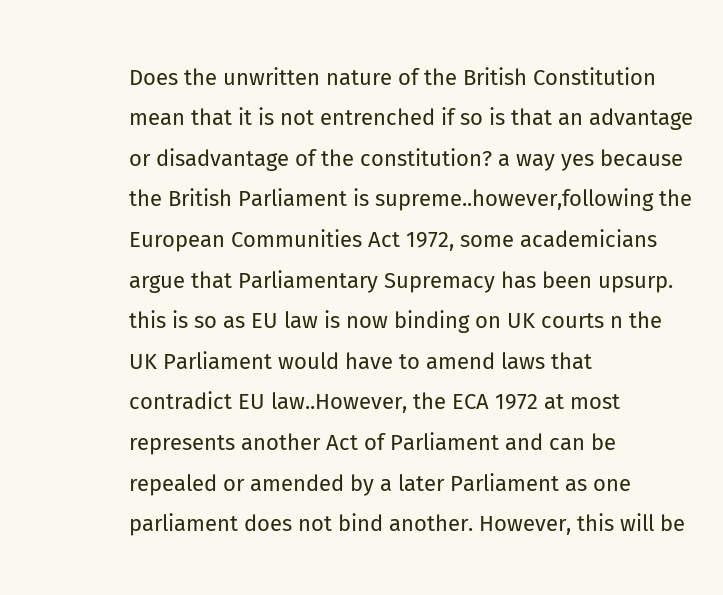Does the unwritten nature of the British Constitution mean that it is not entrenched if so is that an advantage or disadvantage of the constitution? a way yes because the British Parliament is supreme..however,following the European Communities Act 1972, some academicians argue that Parliamentary Supremacy has been upsurp. this is so as EU law is now binding on UK courts n the UK Parliament would have to amend laws that contradict EU law..However, the ECA 1972 at most represents another Act of Parliament and can be repealed or amended by a later Parliament as one parliament does not bind another. However, this will be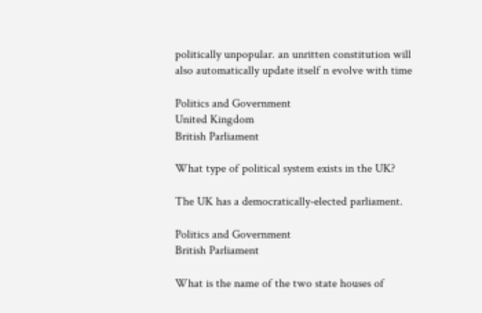politically unpopular. an unritten constitution will also automatically update itself n evolve with time

Politics and Government
United Kingdom
British Parliament

What type of political system exists in the UK?

The UK has a democratically-elected parliament.

Politics and Government
British Parliament

What is the name of the two state houses of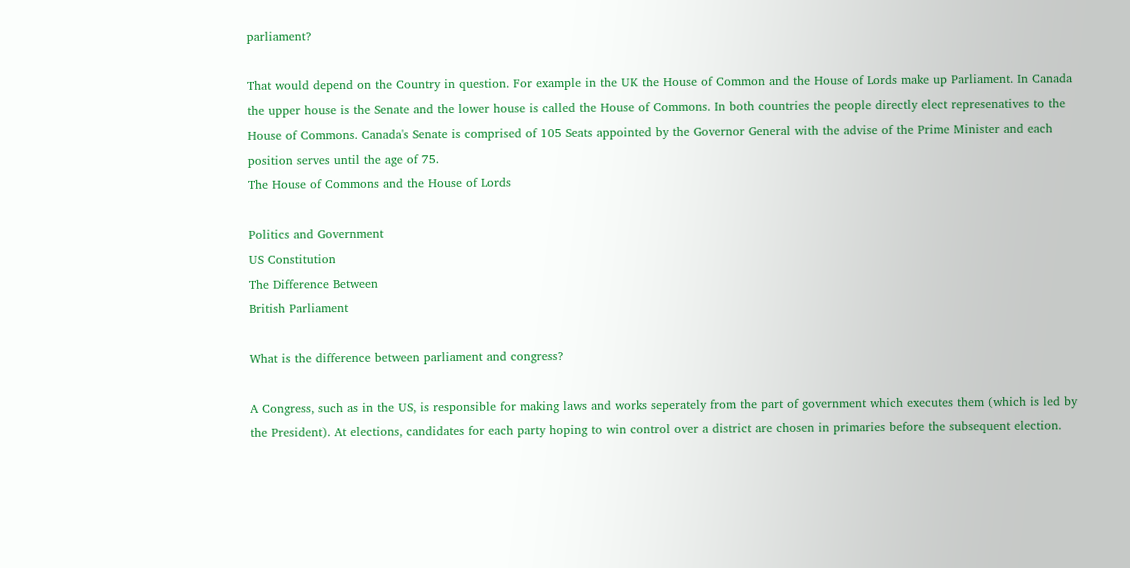parliament?

That would depend on the Country in question. For example in the UK the House of Common and the House of Lords make up Parliament. In Canada the upper house is the Senate and the lower house is called the House of Commons. In both countries the people directly elect represenatives to the House of Commons. Canada's Senate is comprised of 105 Seats appointed by the Governor General with the advise of the Prime Minister and each position serves until the age of 75.
The House of Commons and the House of Lords

Politics and Government
US Constitution
The Difference Between
British Parliament

What is the difference between parliament and congress?

A Congress, such as in the US, is responsible for making laws and works seperately from the part of government which executes them (which is led by the President). At elections, candidates for each party hoping to win control over a district are chosen in primaries before the subsequent election.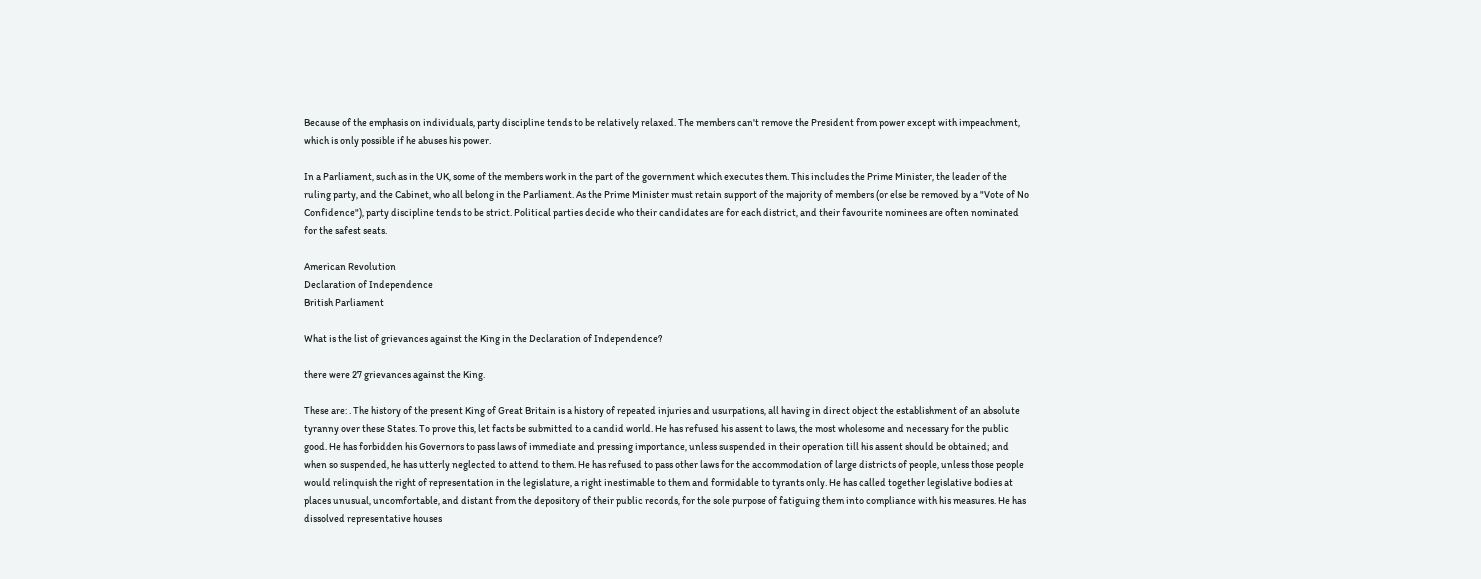Because of the emphasis on individuals, party discipline tends to be relatively relaxed. The members can't remove the President from power except with impeachment, which is only possible if he abuses his power.

In a Parliament, such as in the UK, some of the members work in the part of the government which executes them. This includes the Prime Minister, the leader of the ruling party, and the Cabinet, who all belong in the Parliament. As the Prime Minister must retain support of the majority of members (or else be removed by a "Vote of No Confidence"), party discipline tends to be strict. Political parties decide who their candidates are for each district, and their favourite nominees are often nominated for the safest seats.

American Revolution
Declaration of Independence
British Parliament

What is the list of grievances against the King in the Declaration of Independence?

there were 27 grievances against the King.

These are: . The history of the present King of Great Britain is a history of repeated injuries and usurpations, all having in direct object the establishment of an absolute tyranny over these States. To prove this, let facts be submitted to a candid world. He has refused his assent to laws, the most wholesome and necessary for the public good. He has forbidden his Governors to pass laws of immediate and pressing importance, unless suspended in their operation till his assent should be obtained; and when so suspended, he has utterly neglected to attend to them. He has refused to pass other laws for the accommodation of large districts of people, unless those people would relinquish the right of representation in the legislature, a right inestimable to them and formidable to tyrants only. He has called together legislative bodies at places unusual, uncomfortable, and distant from the depository of their public records, for the sole purpose of fatiguing them into compliance with his measures. He has dissolved representative houses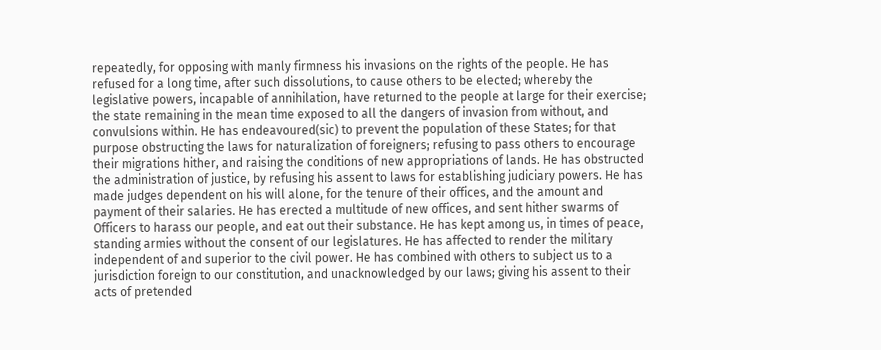repeatedly, for opposing with manly firmness his invasions on the rights of the people. He has refused for a long time, after such dissolutions, to cause others to be elected; whereby the legislative powers, incapable of annihilation, have returned to the people at large for their exercise; the state remaining in the mean time exposed to all the dangers of invasion from without, and convulsions within. He has endeavoured(sic) to prevent the population of these States; for that purpose obstructing the laws for naturalization of foreigners; refusing to pass others to encourage their migrations hither, and raising the conditions of new appropriations of lands. He has obstructed the administration of justice, by refusing his assent to laws for establishing judiciary powers. He has made judges dependent on his will alone, for the tenure of their offices, and the amount and payment of their salaries. He has erected a multitude of new offices, and sent hither swarms of Officers to harass our people, and eat out their substance. He has kept among us, in times of peace, standing armies without the consent of our legislatures. He has affected to render the military independent of and superior to the civil power. He has combined with others to subject us to a jurisdiction foreign to our constitution, and unacknowledged by our laws; giving his assent to their acts of pretended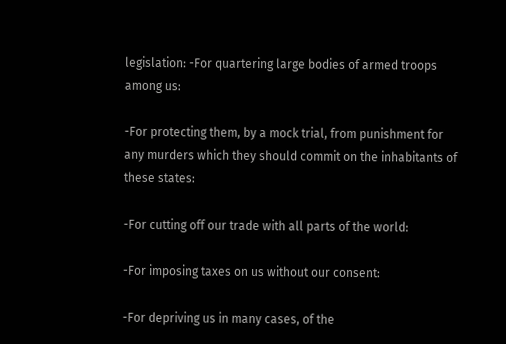legislation: -For quartering large bodies of armed troops among us:

-For protecting them, by a mock trial, from punishment for any murders which they should commit on the inhabitants of these states:

-For cutting off our trade with all parts of the world:

-For imposing taxes on us without our consent:

-For depriving us in many cases, of the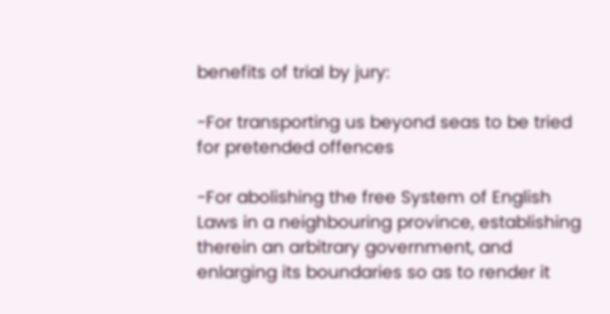benefits of trial by jury:

-For transporting us beyond seas to be tried for pretended offences

-For abolishing the free System of English Laws in a neighbouring province, establishing therein an arbitrary government, and enlarging its boundaries so as to render it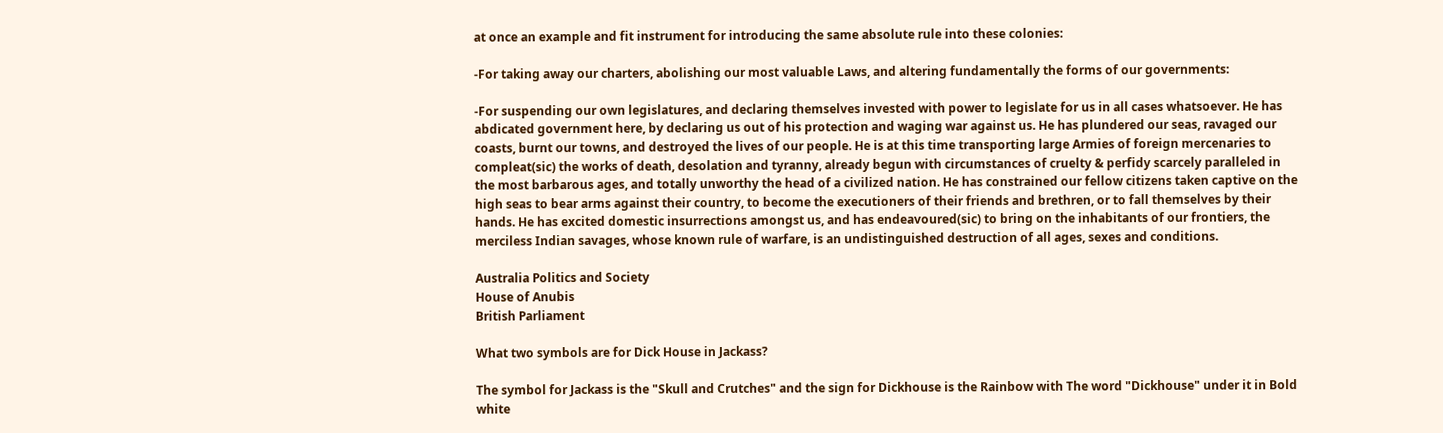at once an example and fit instrument for introducing the same absolute rule into these colonies:

-For taking away our charters, abolishing our most valuable Laws, and altering fundamentally the forms of our governments:

-For suspending our own legislatures, and declaring themselves invested with power to legislate for us in all cases whatsoever. He has abdicated government here, by declaring us out of his protection and waging war against us. He has plundered our seas, ravaged our coasts, burnt our towns, and destroyed the lives of our people. He is at this time transporting large Armies of foreign mercenaries to compleat(sic) the works of death, desolation and tyranny, already begun with circumstances of cruelty & perfidy scarcely paralleled in the most barbarous ages, and totally unworthy the head of a civilized nation. He has constrained our fellow citizens taken captive on the high seas to bear arms against their country, to become the executioners of their friends and brethren, or to fall themselves by their hands. He has excited domestic insurrections amongst us, and has endeavoured(sic) to bring on the inhabitants of our frontiers, the merciless Indian savages, whose known rule of warfare, is an undistinguished destruction of all ages, sexes and conditions.

Australia Politics and Society
House of Anubis
British Parliament

What two symbols are for Dick House in Jackass?

The symbol for Jackass is the "Skull and Crutches" and the sign for Dickhouse is the Rainbow with The word "Dickhouse" under it in Bold white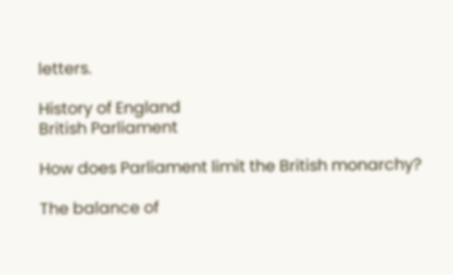letters.

History of England
British Parliament

How does Parliament limit the British monarchy?

The balance of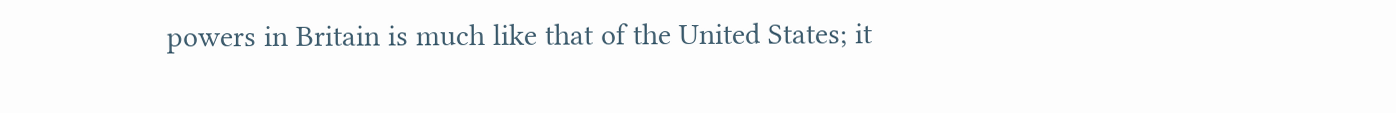powers in Britain is much like that of the United States; it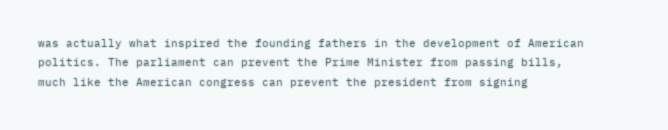was actually what inspired the founding fathers in the development of American politics. The parliament can prevent the Prime Minister from passing bills, much like the American congress can prevent the president from signing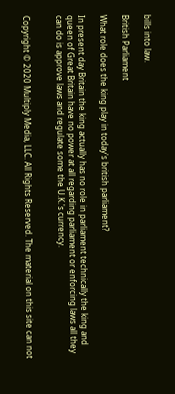bills into law.

British Parliament

What role does the king play in today's british parliament?

In present day Britain the king actually has no role in parliament technically the king and queen of Great Britain have no power at all regarding parliament or enforcing laws all they can do is approve laws and regulate some the U.K.'s currency.


Copyright © 2020 Multiply Media, LLC. All Rights Reserved. The material on this site can not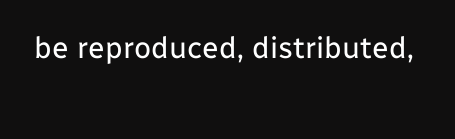be reproduced, distributed,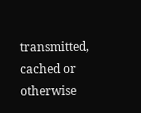transmitted, cached or otherwise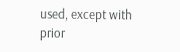used, except with prior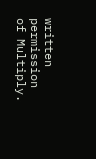written permission of Multiply.